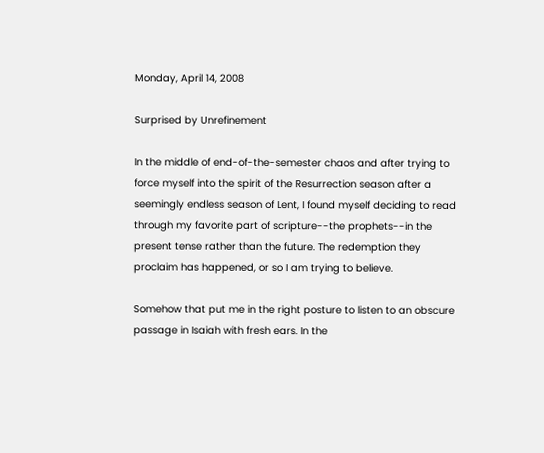Monday, April 14, 2008

Surprised by Unrefinement

In the middle of end-of-the-semester chaos and after trying to force myself into the spirit of the Resurrection season after a seemingly endless season of Lent, I found myself deciding to read through my favorite part of scripture--the prophets--in the present tense rather than the future. The redemption they proclaim has happened, or so I am trying to believe.

Somehow that put me in the right posture to listen to an obscure passage in Isaiah with fresh ears. In the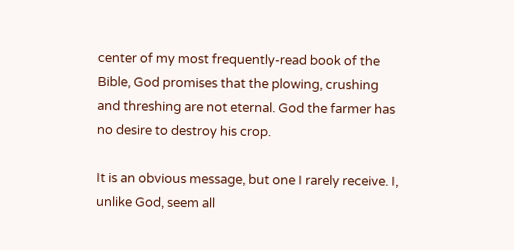center of my most frequently-read book of the Bible, God promises that the plowing, crushing and threshing are not eternal. God the farmer has no desire to destroy his crop.

It is an obvious message, but one I rarely receive. I, unlike God, seem all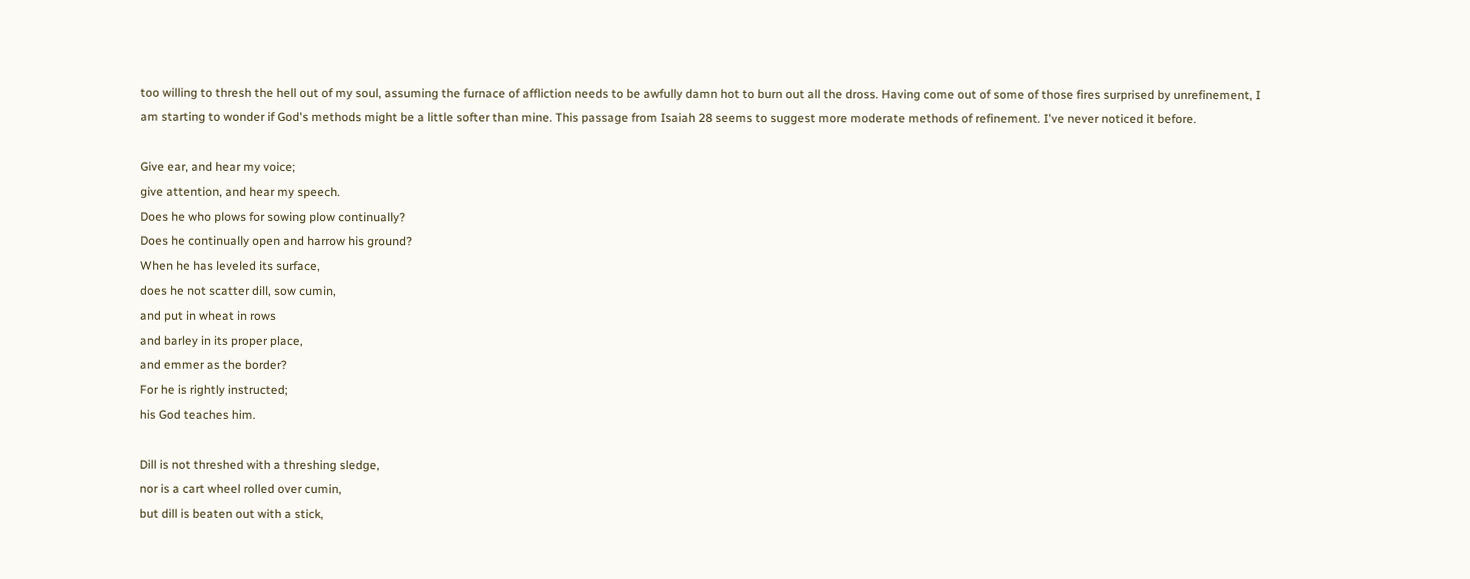too willing to thresh the hell out of my soul, assuming the furnace of affliction needs to be awfully damn hot to burn out all the dross. Having come out of some of those fires surprised by unrefinement, I am starting to wonder if God's methods might be a little softer than mine. This passage from Isaiah 28 seems to suggest more moderate methods of refinement. I've never noticed it before.

Give ear, and hear my voice;
give attention, and hear my speech.
Does he who plows for sowing plow continually?
Does he continually open and harrow his ground?
When he has leveled its surface,
does he not scatter dill, sow cumin,
and put in wheat in rows
and barley in its proper place,
and emmer as the border?
For he is rightly instructed;
his God teaches him.

Dill is not threshed with a threshing sledge,
nor is a cart wheel rolled over cumin,
but dill is beaten out with a stick,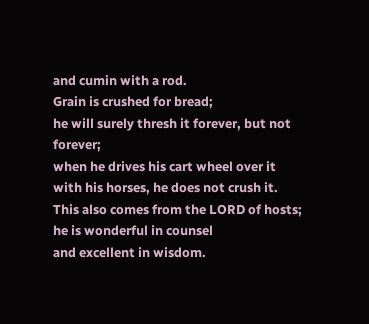and cumin with a rod.
Grain is crushed for bread;
he will surely thresh it forever, but not forever;
when he drives his cart wheel over it
with his horses, he does not crush it.
This also comes from the LORD of hosts;
he is wonderful in counsel
and excellent in wisdom.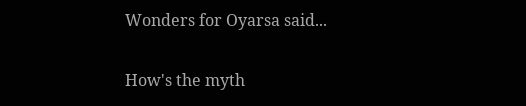Wonders for Oyarsa said...

How's the myth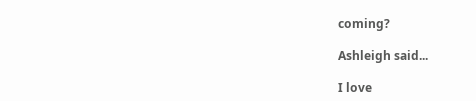coming?

Ashleigh said...

I love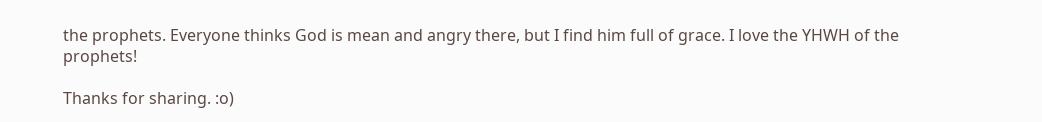the prophets. Everyone thinks God is mean and angry there, but I find him full of grace. I love the YHWH of the prophets!

Thanks for sharing. :o)